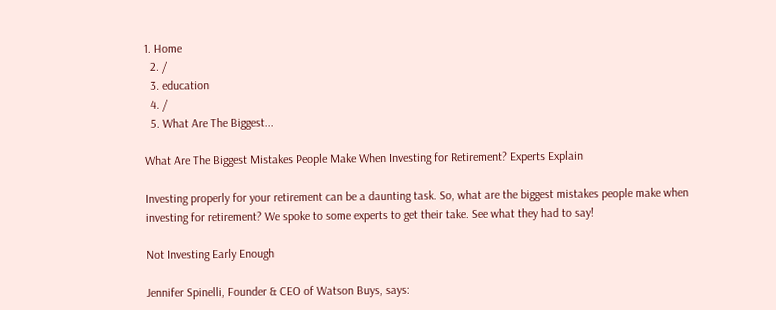1. Home
  2. /
  3. education
  4. /
  5. What Are The Biggest...

What Are The Biggest Mistakes People Make When Investing for Retirement? Experts Explain

Investing properly for your retirement can be a daunting task. So, what are the biggest mistakes people make when investing for retirement? We spoke to some experts to get their take. See what they had to say!

Not Investing Early Enough

Jennifer Spinelli, Founder & CEO of Watson Buys, says: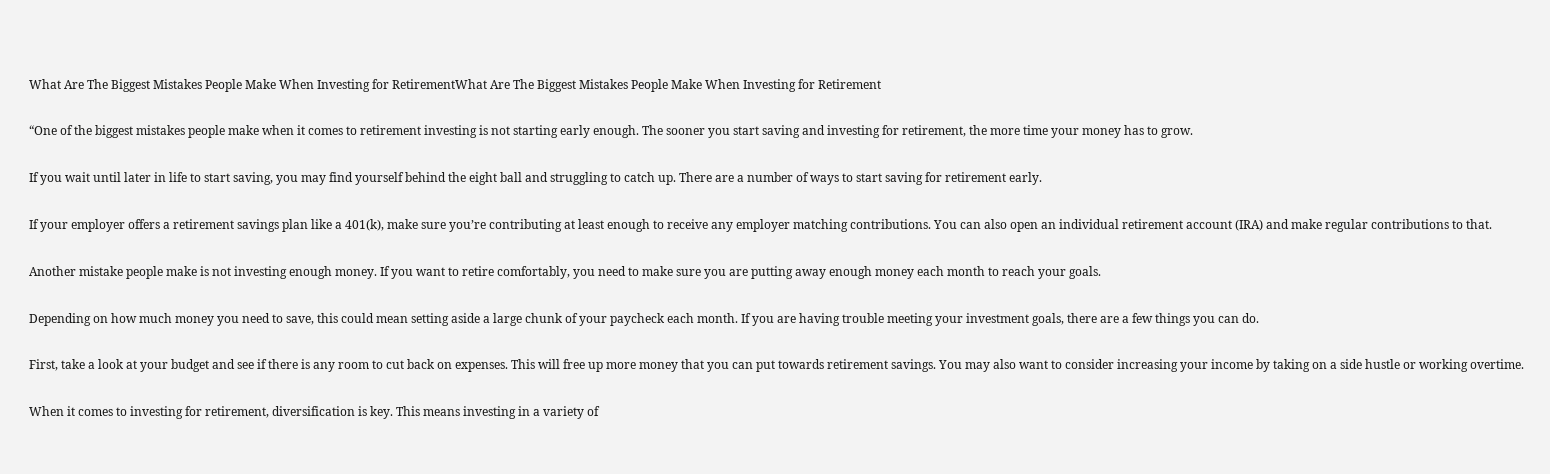What Are The Biggest Mistakes People Make When Investing for RetirementWhat Are The Biggest Mistakes People Make When Investing for Retirement

“One of the biggest mistakes people make when it comes to retirement investing is not starting early enough. The sooner you start saving and investing for retirement, the more time your money has to grow.

If you wait until later in life to start saving, you may find yourself behind the eight ball and struggling to catch up. There are a number of ways to start saving for retirement early.

If your employer offers a retirement savings plan like a 401(k), make sure you’re contributing at least enough to receive any employer matching contributions. You can also open an individual retirement account (IRA) and make regular contributions to that.

Another mistake people make is not investing enough money. If you want to retire comfortably, you need to make sure you are putting away enough money each month to reach your goals.

Depending on how much money you need to save, this could mean setting aside a large chunk of your paycheck each month. If you are having trouble meeting your investment goals, there are a few things you can do.

First, take a look at your budget and see if there is any room to cut back on expenses. This will free up more money that you can put towards retirement savings. You may also want to consider increasing your income by taking on a side hustle or working overtime.

When it comes to investing for retirement, diversification is key. This means investing in a variety of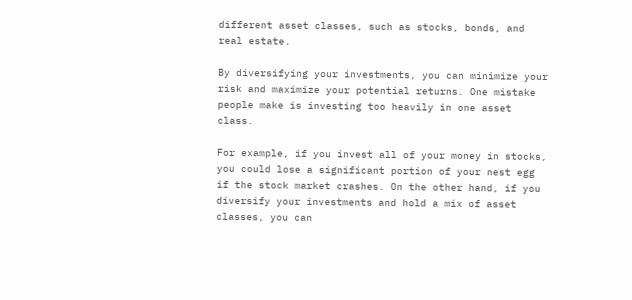different asset classes, such as stocks, bonds, and real estate.

By diversifying your investments, you can minimize your risk and maximize your potential returns. One mistake people make is investing too heavily in one asset class.

For example, if you invest all of your money in stocks, you could lose a significant portion of your nest egg if the stock market crashes. On the other hand, if you diversify your investments and hold a mix of asset classes, you can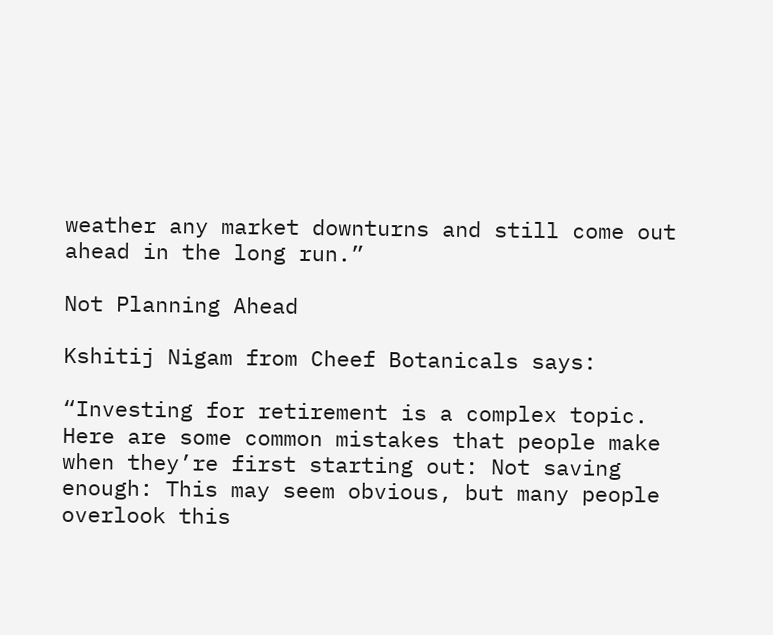weather any market downturns and still come out ahead in the long run.”

Not Planning Ahead

Kshitij Nigam from Cheef Botanicals says:

“Investing for retirement is a complex topic. Here are some common mistakes that people make when they’re first starting out: Not saving enough: This may seem obvious, but many people overlook this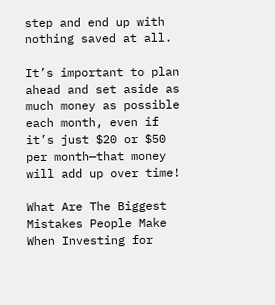step and end up with nothing saved at all.

It’s important to plan ahead and set aside as much money as possible each month, even if it’s just $20 or $50 per month—that money will add up over time!

What Are The Biggest Mistakes People Make When Investing for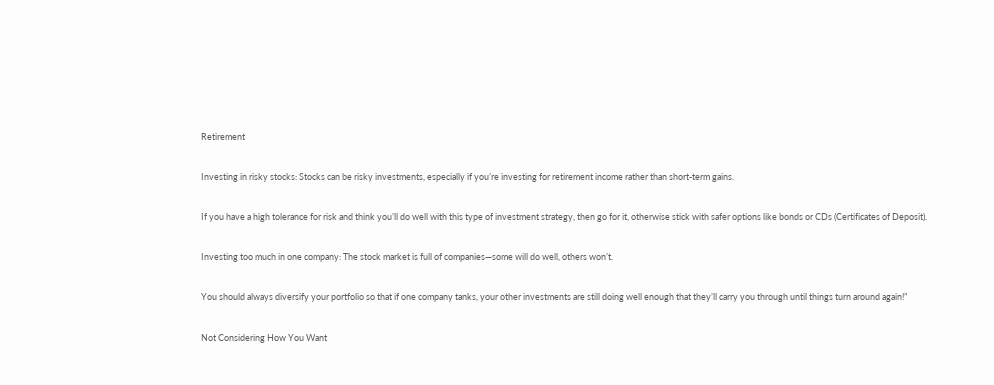Retirement

Investing in risky stocks: Stocks can be risky investments, especially if you’re investing for retirement income rather than short-term gains.

If you have a high tolerance for risk and think you’ll do well with this type of investment strategy, then go for it, otherwise stick with safer options like bonds or CDs (Certificates of Deposit).

Investing too much in one company: The stock market is full of companies—some will do well, others won’t.

You should always diversify your portfolio so that if one company tanks, your other investments are still doing well enough that they’ll carry you through until things turn around again!”

Not Considering How You Want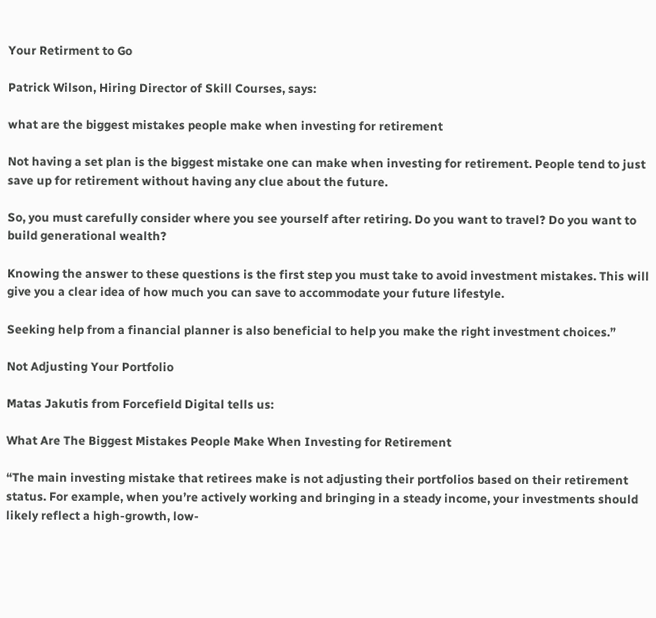Your Retirment to Go

Patrick Wilson, Hiring Director of Skill Courses, says:

what are the biggest mistakes people make when investing for retirement

Not having a set plan is the biggest mistake one can make when investing for retirement. People tend to just save up for retirement without having any clue about the future.

So, you must carefully consider where you see yourself after retiring. Do you want to travel? Do you want to build generational wealth?

Knowing the answer to these questions is the first step you must take to avoid investment mistakes. This will give you a clear idea of how much you can save to accommodate your future lifestyle.

Seeking help from a financial planner is also beneficial to help you make the right investment choices.”

Not Adjusting Your Portfolio

Matas Jakutis from Forcefield Digital tells us:

What Are The Biggest Mistakes People Make When Investing for Retirement

“The main investing mistake that retirees make is not adjusting their portfolios based on their retirement status. For example, when you’re actively working and bringing in a steady income, your investments should likely reflect a high-growth, low-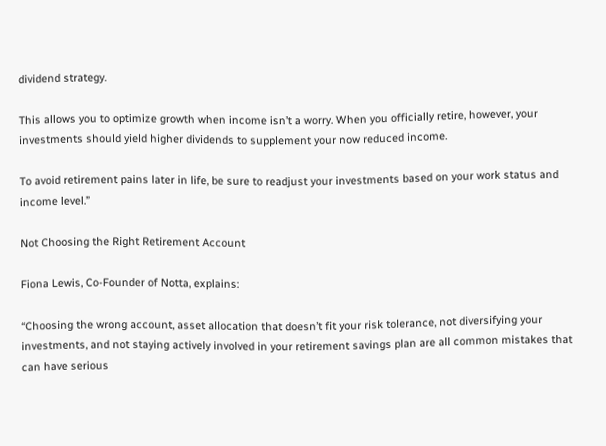dividend strategy.

This allows you to optimize growth when income isn’t a worry. When you officially retire, however, your investments should yield higher dividends to supplement your now reduced income.

To avoid retirement pains later in life, be sure to readjust your investments based on your work status and income level.”

Not Choosing the Right Retirement Account

Fiona Lewis, Co-Founder of Notta, explains:

“Choosing the wrong account, asset allocation that doesn’t fit your risk tolerance, not diversifying your investments, and not staying actively involved in your retirement savings plan are all common mistakes that can have serious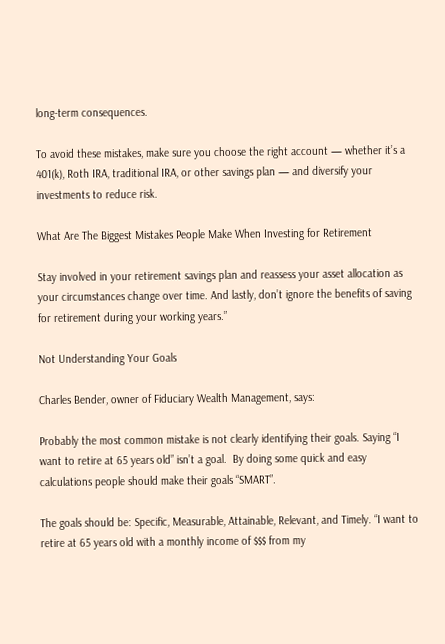long-term consequences.

To avoid these mistakes, make sure you choose the right account — whether it’s a 401(k), Roth IRA, traditional IRA, or other savings plan — and diversify your investments to reduce risk.

What Are The Biggest Mistakes People Make When Investing for Retirement

Stay involved in your retirement savings plan and reassess your asset allocation as your circumstances change over time. And lastly, don’t ignore the benefits of saving for retirement during your working years.”

Not Understanding Your Goals

Charles Bender, owner of Fiduciary Wealth Management, says:

Probably the most common mistake is not clearly identifying their goals. Saying “I want to retire at 65 years old” isn’t a goal.  By doing some quick and easy calculations people should make their goals “SMART”.

The goals should be: Specific, Measurable, Attainable, Relevant, and Timely. “I want to retire at 65 years old with a monthly income of $$$ from my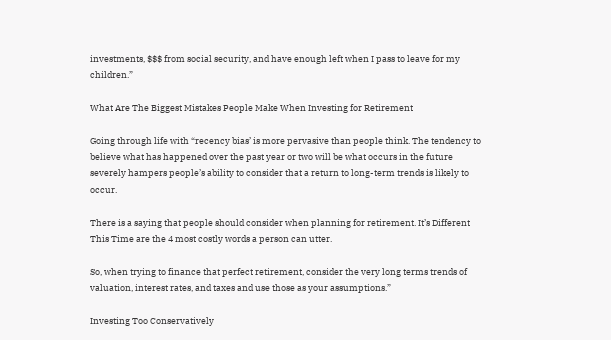investments, $$$ from social security, and have enough left when I pass to leave for my children.”

What Are The Biggest Mistakes People Make When Investing for Retirement

Going through life with “recency bias’ is more pervasive than people think. The tendency to believe what has happened over the past year or two will be what occurs in the future severely hampers people’s ability to consider that a return to long-term trends is likely to occur.

There is a saying that people should consider when planning for retirement. It’s Different This Time are the 4 most costly words a person can utter.

So, when trying to finance that perfect retirement, consider the very long terms trends of valuation, interest rates, and taxes and use those as your assumptions.”

Investing Too Conservatively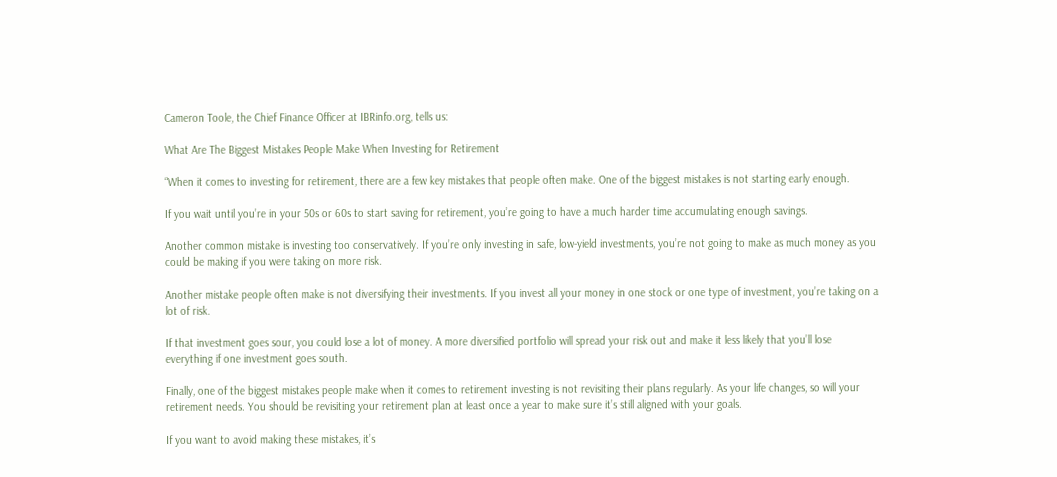Cameron Toole, the Chief Finance Officer at IBRinfo.org, tells us:

What Are The Biggest Mistakes People Make When Investing for Retirement

“When it comes to investing for retirement, there are a few key mistakes that people often make. One of the biggest mistakes is not starting early enough.

If you wait until you’re in your 50s or 60s to start saving for retirement, you’re going to have a much harder time accumulating enough savings.

Another common mistake is investing too conservatively. If you’re only investing in safe, low-yield investments, you’re not going to make as much money as you could be making if you were taking on more risk.

Another mistake people often make is not diversifying their investments. If you invest all your money in one stock or one type of investment, you’re taking on a lot of risk.

If that investment goes sour, you could lose a lot of money. A more diversified portfolio will spread your risk out and make it less likely that you’ll lose everything if one investment goes south.

Finally, one of the biggest mistakes people make when it comes to retirement investing is not revisiting their plans regularly. As your life changes, so will your retirement needs. You should be revisiting your retirement plan at least once a year to make sure it’s still aligned with your goals.

If you want to avoid making these mistakes, it’s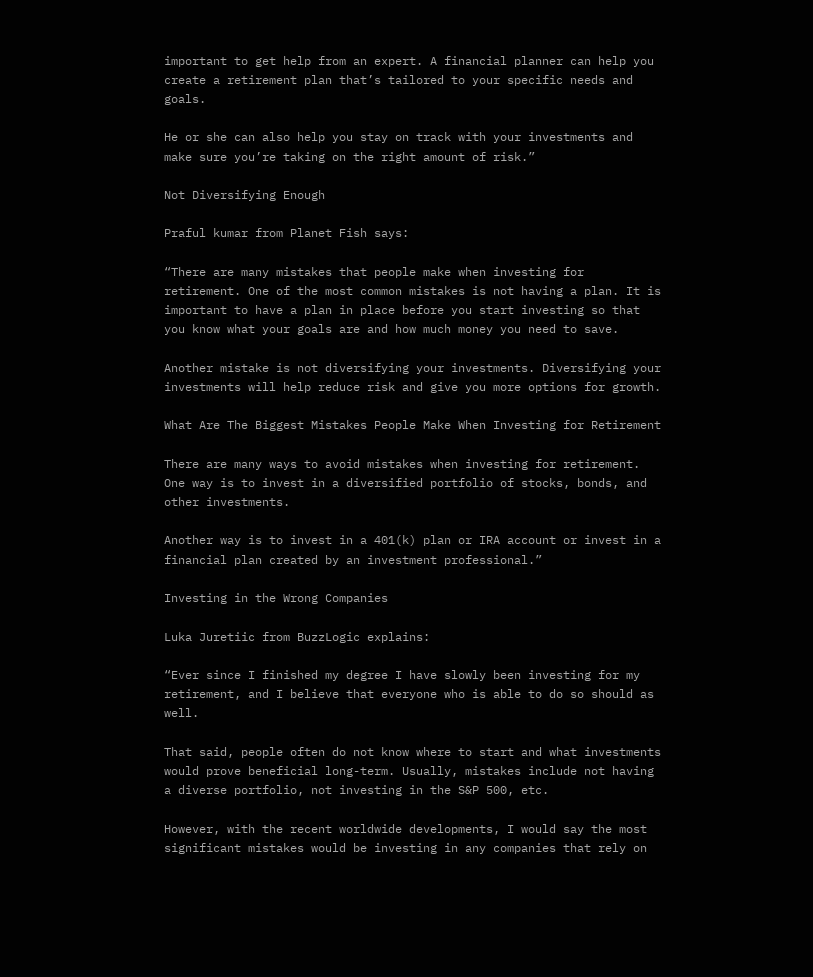important to get help from an expert. A financial planner can help you create a retirement plan that’s tailored to your specific needs and goals.

He or she can also help you stay on track with your investments and make sure you’re taking on the right amount of risk.”

Not Diversifying Enough

Praful kumar from Planet Fish says:

“There are many mistakes that people make when investing for retirement. One of the most common mistakes is not having a plan. It is important to have a plan in place before you start investing so that you know what your goals are and how much money you need to save.

Another mistake is not diversifying your investments. Diversifying your investments will help reduce risk and give you more options for growth.

What Are The Biggest Mistakes People Make When Investing for Retirement

There are many ways to avoid mistakes when investing for retirement. One way is to invest in a diversified portfolio of stocks, bonds, and other investments.

Another way is to invest in a 401(k) plan or IRA account or invest in a financial plan created by an investment professional.”

Investing in the Wrong Companies

Luka Juretiic from BuzzLogic explains:

“Ever since I finished my degree I have slowly been investing for my retirement, and I believe that everyone who is able to do so should as well.

That said, people often do not know where to start and what investments would prove beneficial long-term. Usually, mistakes include not having a diverse portfolio, not investing in the S&P 500, etc.

However, with the recent worldwide developments, I would say the most significant mistakes would be investing in any companies that rely on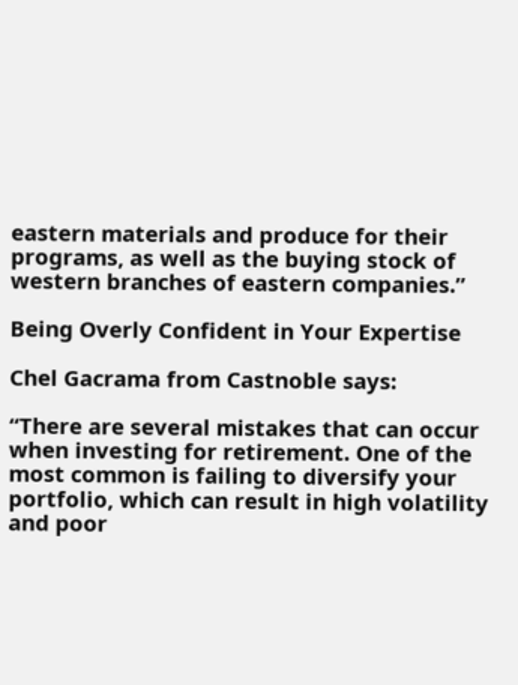eastern materials and produce for their programs, as well as the buying stock of western branches of eastern companies.”

Being Overly Confident in Your Expertise

Chel Gacrama from Castnoble says:

“There are several mistakes that can occur when investing for retirement. One of the most common is failing to diversify your portfolio, which can result in high volatility and poor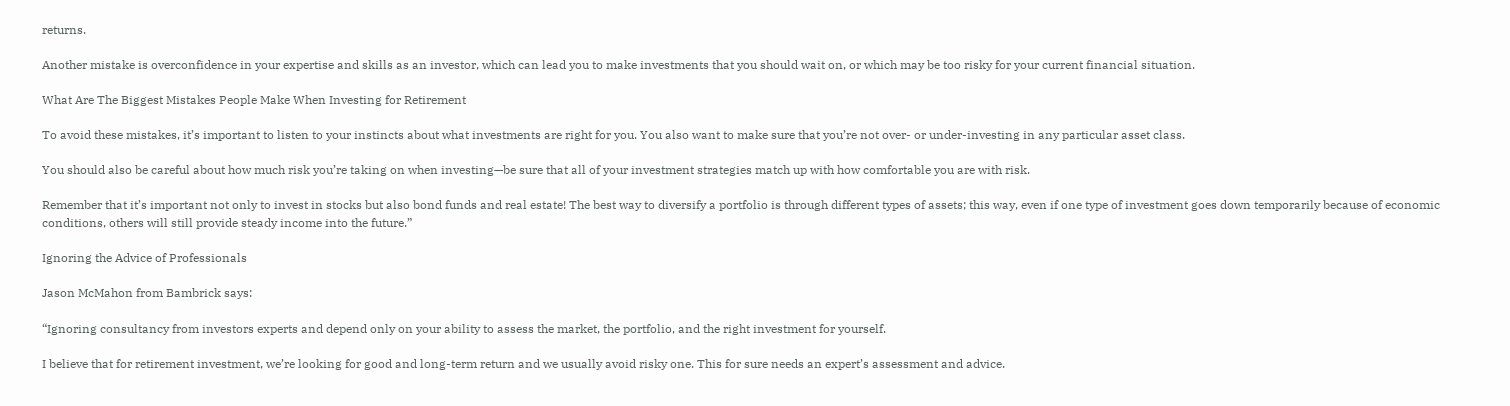returns.

Another mistake is overconfidence in your expertise and skills as an investor, which can lead you to make investments that you should wait on, or which may be too risky for your current financial situation.

What Are The Biggest Mistakes People Make When Investing for Retirement

To avoid these mistakes, it’s important to listen to your instincts about what investments are right for you. You also want to make sure that you’re not over- or under-investing in any particular asset class.

You should also be careful about how much risk you’re taking on when investing—be sure that all of your investment strategies match up with how comfortable you are with risk.

Remember that it’s important not only to invest in stocks but also bond funds and real estate! The best way to diversify a portfolio is through different types of assets; this way, even if one type of investment goes down temporarily because of economic conditions, others will still provide steady income into the future.”

Ignoring the Advice of Professionals

Jason McMahon from Bambrick says:

“Ignoring consultancy from investors experts and depend only on your ability to assess the market, the portfolio, and the right investment for yourself.

I believe that for retirement investment, we’re looking for good and long-term return and we usually avoid risky one. This for sure needs an expert’s assessment and advice.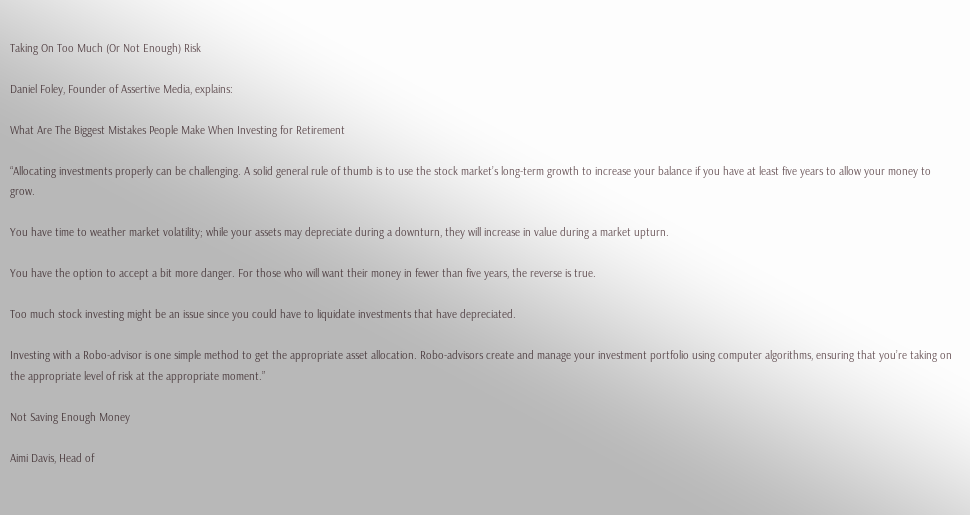Taking On Too Much (Or Not Enough) Risk

Daniel Foley, Founder of Assertive Media, explains:

What Are The Biggest Mistakes People Make When Investing for Retirement

“Allocating investments properly can be challenging. A solid general rule of thumb is to use the stock market’s long-term growth to increase your balance if you have at least five years to allow your money to grow.

You have time to weather market volatility; while your assets may depreciate during a downturn, they will increase in value during a market upturn.

You have the option to accept a bit more danger. For those who will want their money in fewer than five years, the reverse is true.

Too much stock investing might be an issue since you could have to liquidate investments that have depreciated.

Investing with a Robo-advisor is one simple method to get the appropriate asset allocation. Robo-advisors create and manage your investment portfolio using computer algorithms, ensuring that you’re taking on the appropriate level of risk at the appropriate moment.”

Not Saving Enough Money

Aimi Davis, Head of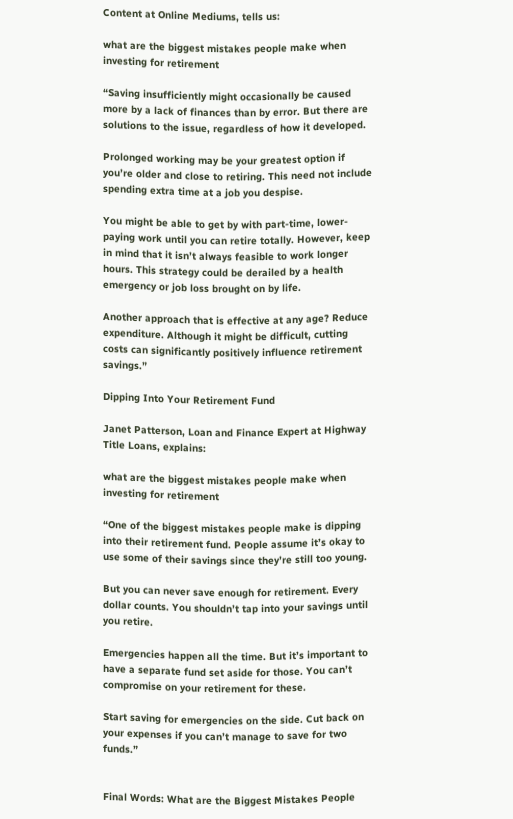Content at Online Mediums, tells us:

what are the biggest mistakes people make when investing for retirement

“Saving insufficiently might occasionally be caused more by a lack of finances than by error. But there are solutions to the issue, regardless of how it developed.

Prolonged working may be your greatest option if you’re older and close to retiring. This need not include spending extra time at a job you despise.

You might be able to get by with part-time, lower-paying work until you can retire totally. However, keep in mind that it isn’t always feasible to work longer hours. This strategy could be derailed by a health emergency or job loss brought on by life.

Another approach that is effective at any age? Reduce expenditure. Although it might be difficult, cutting costs can significantly positively influence retirement savings.”

Dipping Into Your Retirement Fund

Janet Patterson, Loan and Finance Expert at Highway Title Loans, explains:

what are the biggest mistakes people make when investing for retirement

“One of the biggest mistakes people make is dipping into their retirement fund. People assume it’s okay to use some of their savings since they’re still too young.

But you can never save enough for retirement. Every dollar counts. You shouldn’t tap into your savings until you retire.

Emergencies happen all the time. But it’s important to have a separate fund set aside for those. You can’t compromise on your retirement for these.

Start saving for emergencies on the side. Cut back on your expenses if you can’t manage to save for two funds.”


Final Words: What are the Biggest Mistakes People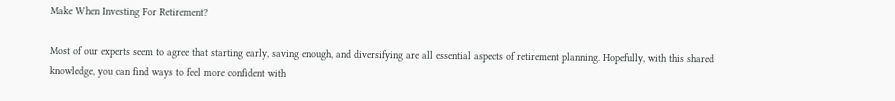Make When Investing For Retirement?

Most of our experts seem to agree that starting early, saving enough, and diversifying are all essential aspects of retirement planning. Hopefully, with this shared knowledge, you can find ways to feel more confident with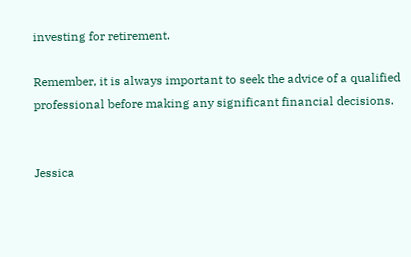investing for retirement.

Remember, it is always important to seek the advice of a qualified professional before making any significant financial decisions.


Jessica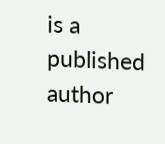is a published author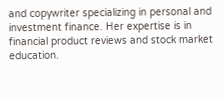and copywriter specializing in personal and investment finance. Her expertise is in financial product reviews and stock market education.